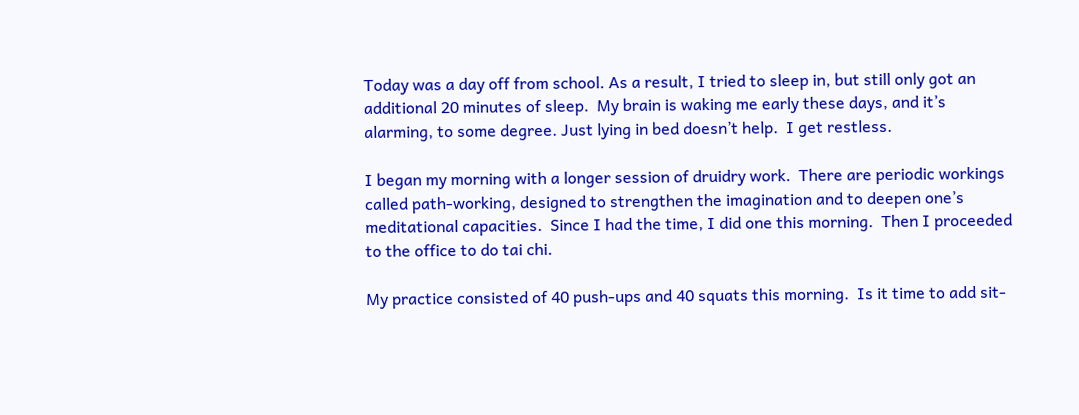Today was a day off from school. As a result, I tried to sleep in, but still only got an additional 20 minutes of sleep.  My brain is waking me early these days, and it’s alarming, to some degree. Just lying in bed doesn’t help.  I get restless.

I began my morning with a longer session of druidry work.  There are periodic workings called path-working, designed to strengthen the imagination and to deepen one’s meditational capacities.  Since I had the time, I did one this morning.  Then I proceeded to the office to do tai chi.

My practice consisted of 40 push-ups and 40 squats this morning.  Is it time to add sit-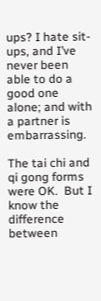ups? I hate sit-ups, and I’ve never been able to do a good one alone; and with a partner is embarrassing.

The tai chi and qi gong forms were OK.  But I know the difference between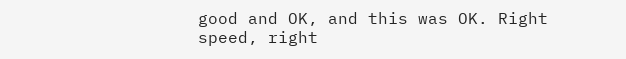good and OK, and this was OK. Right speed, right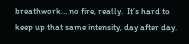breathwork… no fire, really.  It’s hard to keep up that same intensity, day after day.